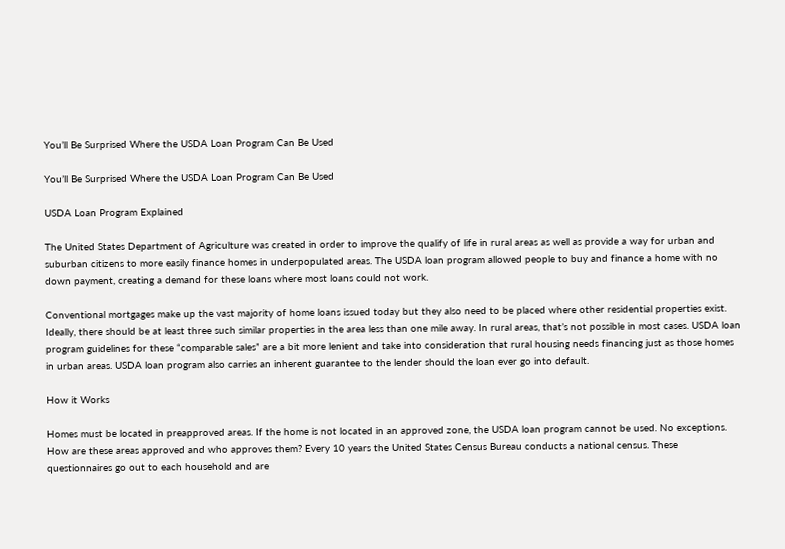You’ll Be Surprised Where the USDA Loan Program Can Be Used

You’ll Be Surprised Where the USDA Loan Program Can Be Used

USDA Loan Program Explained

The United States Department of Agriculture was created in order to improve the qualify of life in rural areas as well as provide a way for urban and suburban citizens to more easily finance homes in underpopulated areas. The USDA loan program allowed people to buy and finance a home with no down payment, creating a demand for these loans where most loans could not work.

Conventional mortgages make up the vast majority of home loans issued today but they also need to be placed where other residential properties exist. Ideally, there should be at least three such similar properties in the area less than one mile away. In rural areas, that’s not possible in most cases. USDA loan program guidelines for these “comparable sales” are a bit more lenient and take into consideration that rural housing needs financing just as those homes in urban areas. USDA loan program also carries an inherent guarantee to the lender should the loan ever go into default.

How it Works

Homes must be located in preapproved areas. If the home is not located in an approved zone, the USDA loan program cannot be used. No exceptions. How are these areas approved and who approves them? Every 10 years the United States Census Bureau conducts a national census. These questionnaires go out to each household and are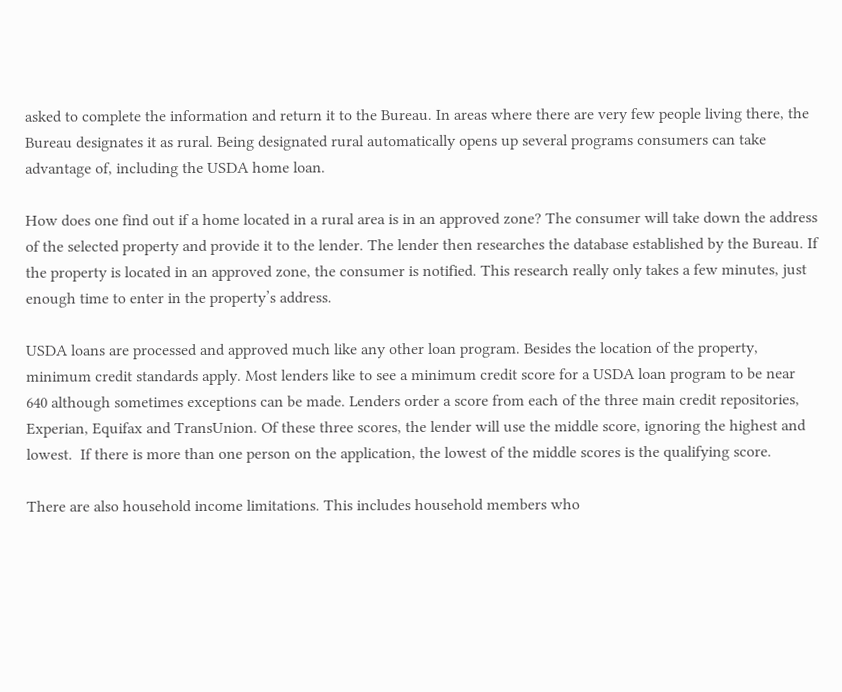asked to complete the information and return it to the Bureau. In areas where there are very few people living there, the Bureau designates it as rural. Being designated rural automatically opens up several programs consumers can take advantage of, including the USDA home loan.

How does one find out if a home located in a rural area is in an approved zone? The consumer will take down the address of the selected property and provide it to the lender. The lender then researches the database established by the Bureau. If the property is located in an approved zone, the consumer is notified. This research really only takes a few minutes, just enough time to enter in the property’s address.

USDA loans are processed and approved much like any other loan program. Besides the location of the property, minimum credit standards apply. Most lenders like to see a minimum credit score for a USDA loan program to be near 640 although sometimes exceptions can be made. Lenders order a score from each of the three main credit repositories, Experian, Equifax and TransUnion. Of these three scores, the lender will use the middle score, ignoring the highest and lowest.  If there is more than one person on the application, the lowest of the middle scores is the qualifying score.

There are also household income limitations. This includes household members who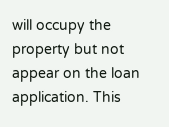will occupy the property but not appear on the loan application. This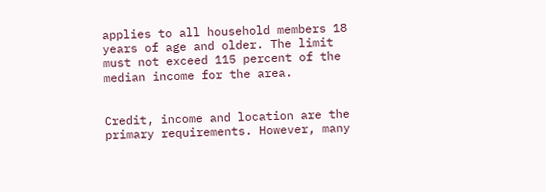applies to all household members 18 years of age and older. The limit must not exceed 115 percent of the median income for the area.


Credit, income and location are the primary requirements. However, many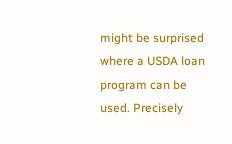might be surprised where a USDA loan program can be used. Precisely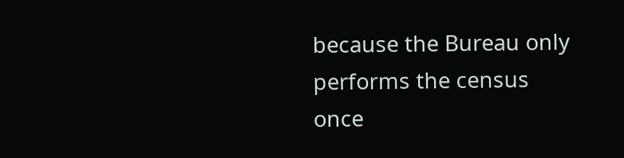because the Bureau only performs the census once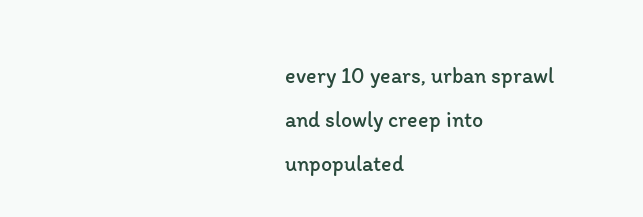every 10 years, urban sprawl and slowly creep into unpopulated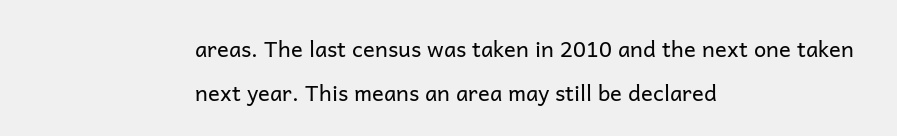areas. The last census was taken in 2010 and the next one taken next year. This means an area may still be declared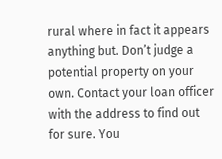rural where in fact it appears anything but. Don’t judge a potential property on your own. Contact your loan officer with the address to find out for sure. You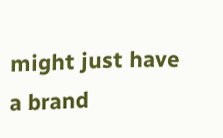might just have a brand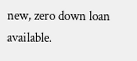new, zero down loan available.